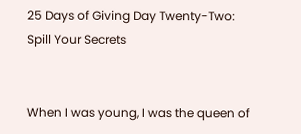25 Days of Giving Day Twenty-Two: Spill Your Secrets


When I was young, I was the queen of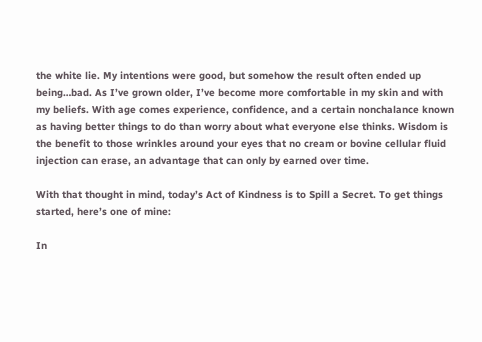the white lie. My intentions were good, but somehow the result often ended up being…bad. As I’ve grown older, I’ve become more comfortable in my skin and with my beliefs. With age comes experience, confidence, and a certain nonchalance known as having better things to do than worry about what everyone else thinks. Wisdom is the benefit to those wrinkles around your eyes that no cream or bovine cellular fluid injection can erase, an advantage that can only by earned over time.

With that thought in mind, today’s Act of Kindness is to Spill a Secret. To get things started, here’s one of mine:

In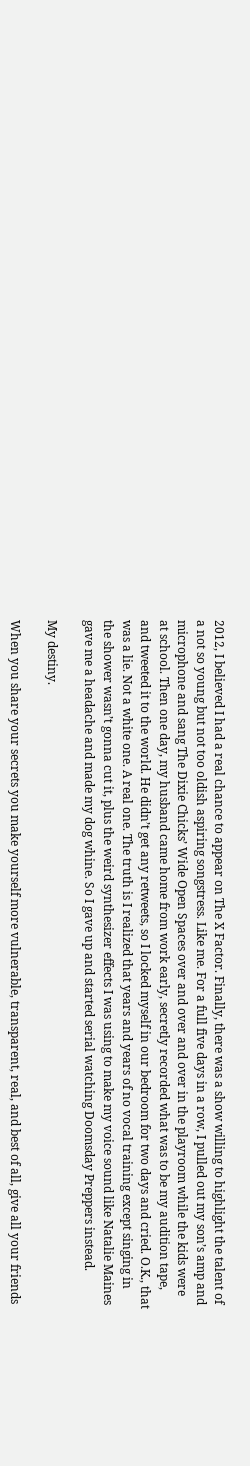2012, I believed I had a real chance to appear on The X Factor. Finally, there was a show willing to highlight the talent of a not so young but not too oldish aspiring songstress. Like me. For a full five days in a row, I pulled out my son’s amp and microphone and sang The Dixie Chicks’ Wide Open Spaces over and over and over in the playroom while the kids were at school. Then one day, my husband came home from work early, secretly recorded what was to be my audition tape, and tweeted it to the world. He didn’t get any retweets, so I locked myself in our bedroom for two days and cried. O.K., that was a lie. Not a white one. A real one. The truth is I realized that years and years of no vocal training except singing in the shower wasn’t gonna cut it, plus the weird synthesizer effects I was using to make my voice sound like Natalie Maines gave me a headache and made my dog whine. So I gave up and started serial watching Doomsday Preppers instead.

My destiny.

When you share your secrets you make yourself more vulnerable, transparent, real, and best of all, give all your friends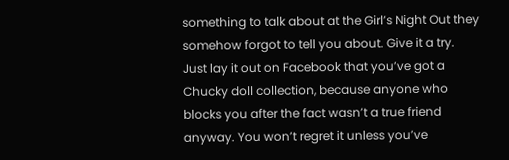something to talk about at the Girl’s Night Out they somehow forgot to tell you about. Give it a try. Just lay it out on Facebook that you’ve got a Chucky doll collection, because anyone who blocks you after the fact wasn’t a true friend anyway. You won’t regret it unless you’ve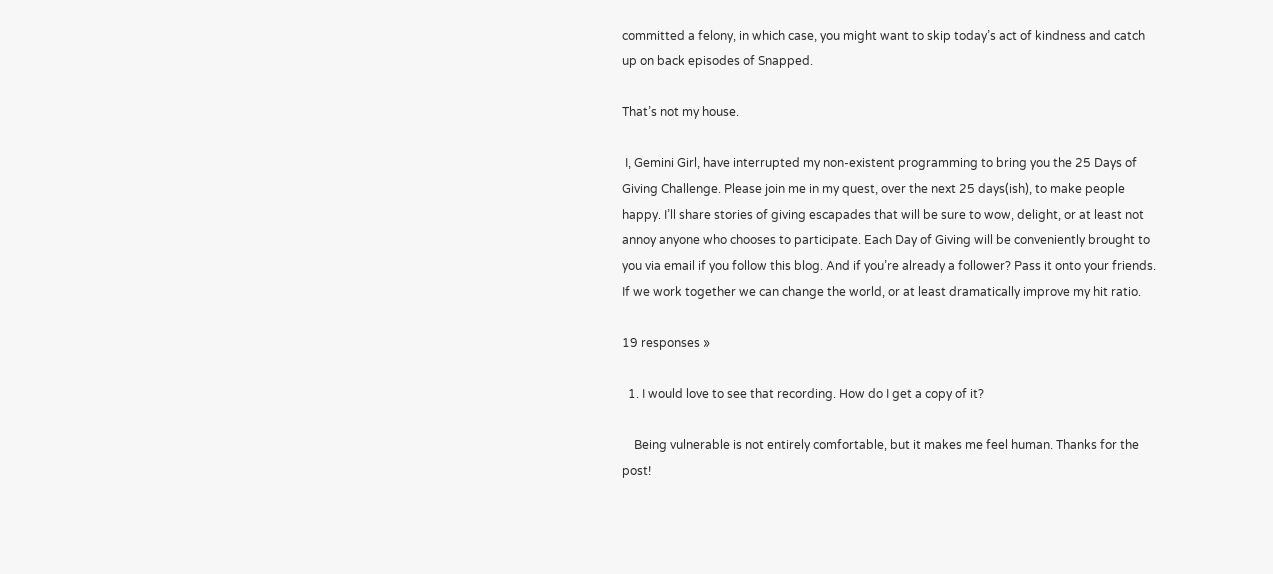committed a felony, in which case, you might want to skip today’s act of kindness and catch up on back episodes of Snapped.

That’s not my house.

 I, Gemini Girl, have interrupted my non-existent programming to bring you the 25 Days of Giving Challenge. Please join me in my quest, over the next 25 days(ish), to make people happy. I’ll share stories of giving escapades that will be sure to wow, delight, or at least not annoy anyone who chooses to participate. Each Day of Giving will be conveniently brought to you via email if you follow this blog. And if you’re already a follower? Pass it onto your friends. If we work together we can change the world, or at least dramatically improve my hit ratio.

19 responses »

  1. I would love to see that recording. How do I get a copy of it?

    Being vulnerable is not entirely comfortable, but it makes me feel human. Thanks for the post!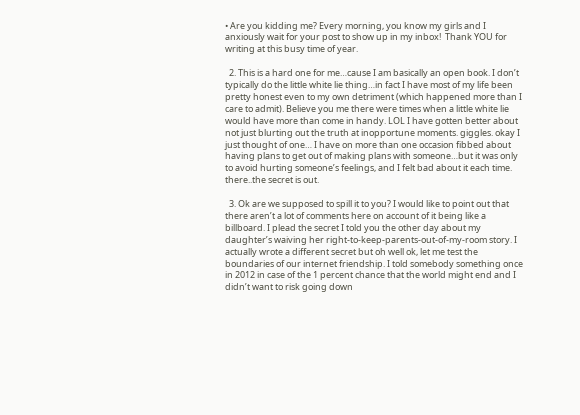• Are you kidding me? Every morning, you know my girls and I anxiously wait for your post to show up in my inbox!  Thank YOU for writing at this busy time of year.

  2. This is a hard one for me…cause I am basically an open book. I don’t typically do the little white lie thing…in fact I have most of my life been pretty honest even to my own detriment (which happened more than I care to admit). Believe you me there were times when a little white lie would have more than come in handy. LOL I have gotten better about not just blurting out the truth at inopportune moments. giggles. okay I just thought of one… I have on more than one occasion fibbed about having plans to get out of making plans with someone…but it was only to avoid hurting someone’s feelings, and I felt bad about it each time. there..the secret is out.

  3. Ok are we supposed to spill it to you? I would like to point out that there aren’t a lot of comments here on account of it being like a billboard. I plead the secret I told you the other day about my daughter’s waiving her right-to-keep-parents-out-of-my-room story. I actually wrote a different secret but oh well ok, let me test the boundaries of our internet friendship. I told somebody something once in 2012 in case of the 1 percent chance that the world might end and I didn’t want to risk going down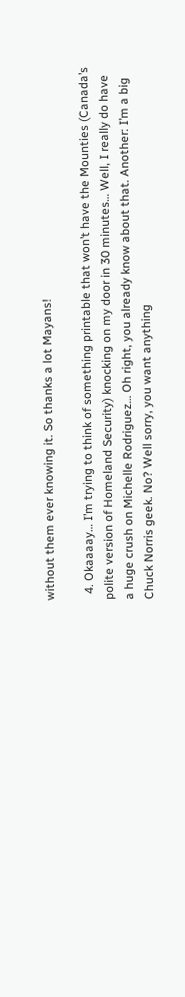without them ever knowing it. So thanks a lot Mayans!

  4. Okaaaay… I’m trying to think of something printable that won’t have the Mounties (Canada’s polite version of Homeland Security) knocking on my door in 30 minutes… Well, I really do have a huge crush on Michelle Rodriguez… Oh right, you already know about that. Another: I’m a big Chuck Norris geek. No? Well sorry, you want anything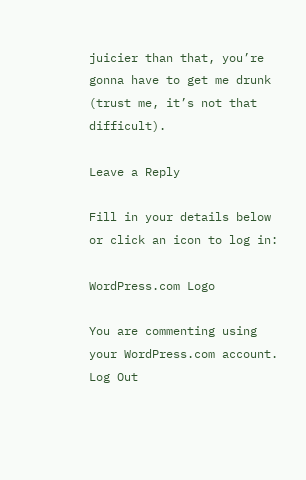juicier than that, you’re gonna have to get me drunk (trust me, it’s not that difficult).

Leave a Reply

Fill in your details below or click an icon to log in:

WordPress.com Logo

You are commenting using your WordPress.com account. Log Out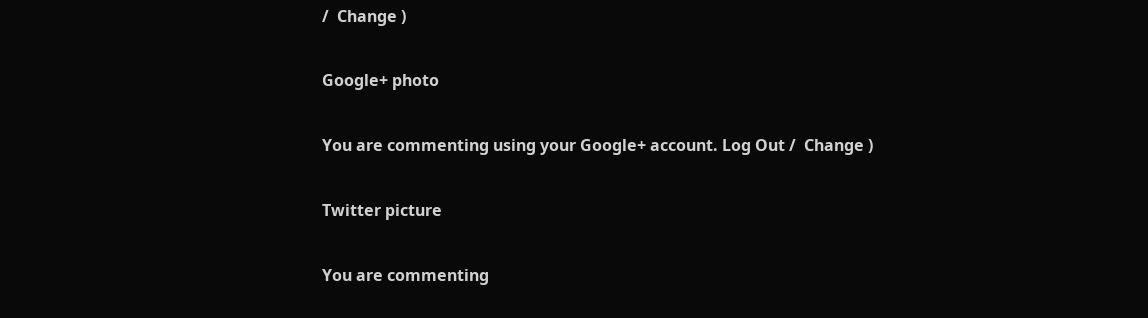/  Change )

Google+ photo

You are commenting using your Google+ account. Log Out /  Change )

Twitter picture

You are commenting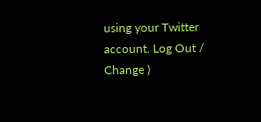using your Twitter account. Log Out /  Change )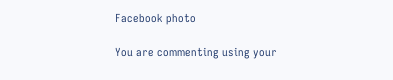Facebook photo

You are commenting using your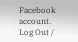Facebook account. Log Out /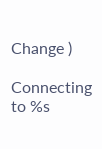Change )

Connecting to %s